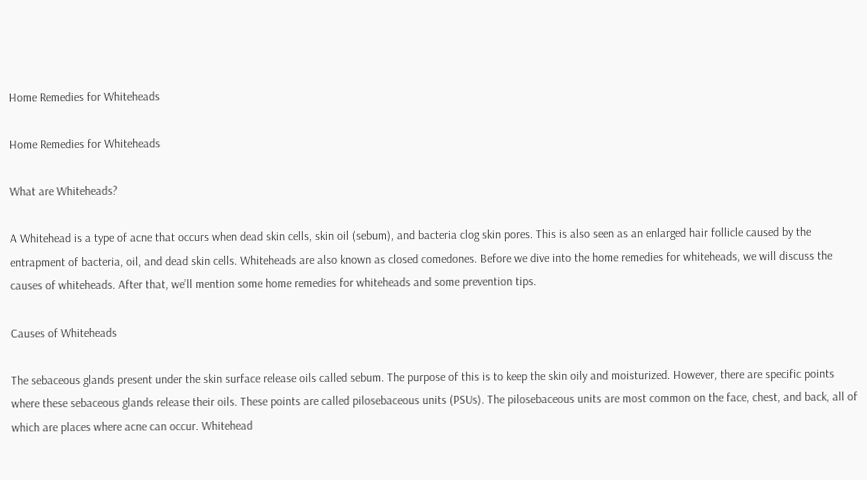Home Remedies for Whiteheads

Home Remedies for Whiteheads

What are Whiteheads?

A Whitehead is a type of acne that occurs when dead skin cells, skin oil (sebum), and bacteria clog skin pores. This is also seen as an enlarged hair follicle caused by the entrapment of bacteria, oil, and dead skin cells. Whiteheads are also known as closed comedones. Before we dive into the home remedies for whiteheads, we will discuss the causes of whiteheads. After that, we’ll mention some home remedies for whiteheads and some prevention tips.

Causes of Whiteheads

The sebaceous glands present under the skin surface release oils called sebum. The purpose of this is to keep the skin oily and moisturized. However, there are specific points where these sebaceous glands release their oils. These points are called pilosebaceous units (PSUs). The pilosebaceous units are most common on the face, chest, and back, all of which are places where acne can occur. Whitehead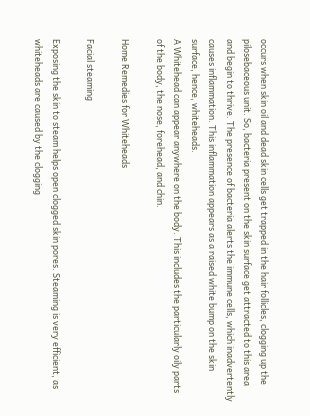occurs when skin oil and dead skin cells get trapped in the hair follicles, clogging up the pilosebaceous unit. So, bacteria present on the skin surface get attracted to this area and begin to thrive. The presence of bacteria alerts the immune cells, which inadvertently causes inflammation. This inflammation appears as a raised white bump on the skin surface, hence, whiteheads.
A Whitehead can appear anywhere on the body. This includes the particularly oily parts of the body, the nose, forehead, and chin.

Home Remedies for Whiteheads

Facial steaming

Exposing the skin to steam helps open clogged skin pores. Steaming is very efficient, as whiteheads are caused by the clogging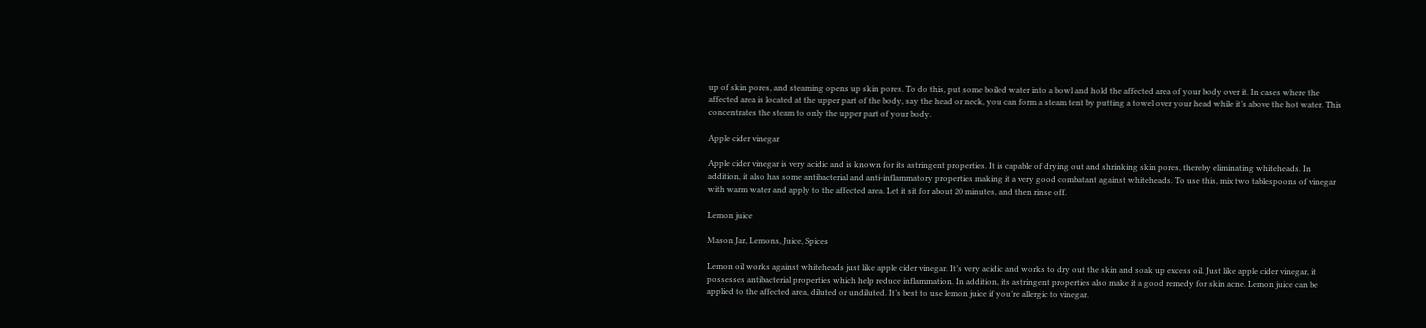up of skin pores, and steaming opens up skin pores. To do this, put some boiled water into a bowl and hold the affected area of your body over it. In cases where the affected area is located at the upper part of the body, say the head or neck, you can form a steam tent by putting a towel over your head while it’s above the hot water. This concentrates the steam to only the upper part of your body.

Apple cider vinegar

Apple cider vinegar is very acidic and is known for its astringent properties. It is capable of drying out and shrinking skin pores, thereby eliminating whiteheads. In addition, it also has some antibacterial and anti-inflammatory properties making it a very good combatant against whiteheads. To use this, mix two tablespoons of vinegar with warm water and apply to the affected area. Let it sit for about 20 minutes, and then rinse off.

Lemon juice

Mason Jar, Lemons, Juice, Spices

Lemon oil works against whiteheads just like apple cider vinegar. It’s very acidic and works to dry out the skin and soak up excess oil. Just like apple cider vinegar, it possesses antibacterial properties which help reduce inflammation. In addition, its astringent properties also make it a good remedy for skin acne. Lemon juice can be applied to the affected area, diluted or undiluted. It’s best to use lemon juice if you’re allergic to vinegar.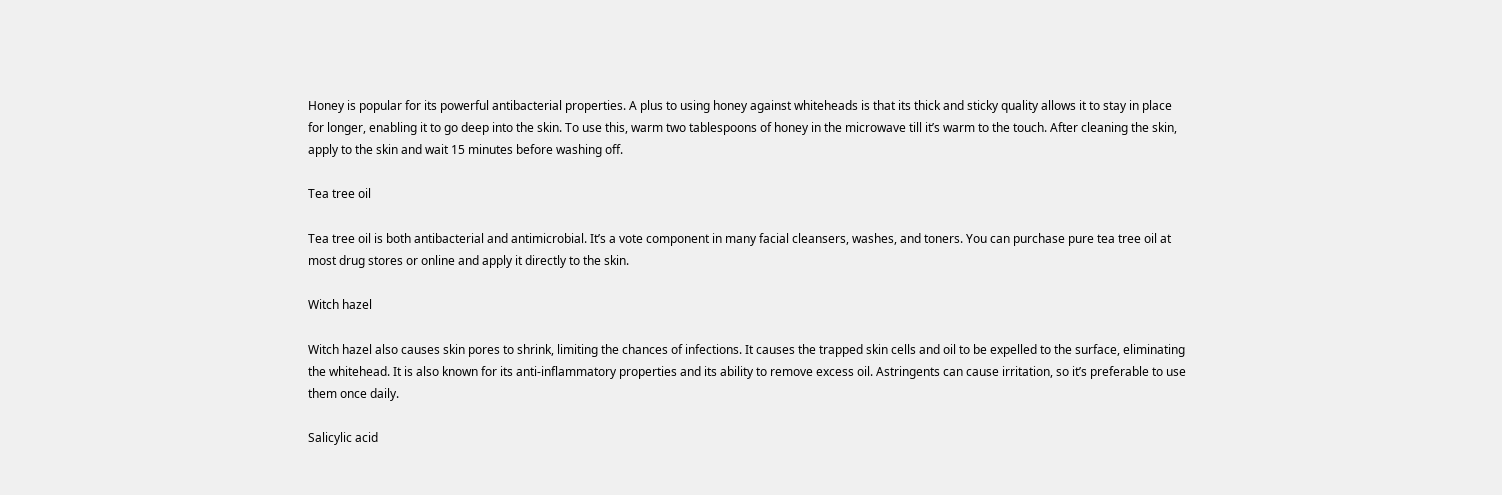Honey is popular for its powerful antibacterial properties. A plus to using honey against whiteheads is that its thick and sticky quality allows it to stay in place for longer, enabling it to go deep into the skin. To use this, warm two tablespoons of honey in the microwave till it’s warm to the touch. After cleaning the skin, apply to the skin and wait 15 minutes before washing off.

Tea tree oil

Tea tree oil is both antibacterial and antimicrobial. It’s a vote component in many facial cleansers, washes, and toners. You can purchase pure tea tree oil at most drug stores or online and apply it directly to the skin.

Witch hazel

Witch hazel also causes skin pores to shrink, limiting the chances of infections. It causes the trapped skin cells and oil to be expelled to the surface, eliminating the whitehead. It is also known for its anti-inflammatory properties and its ability to remove excess oil. Astringents can cause irritation, so it’s preferable to use them once daily.

Salicylic acid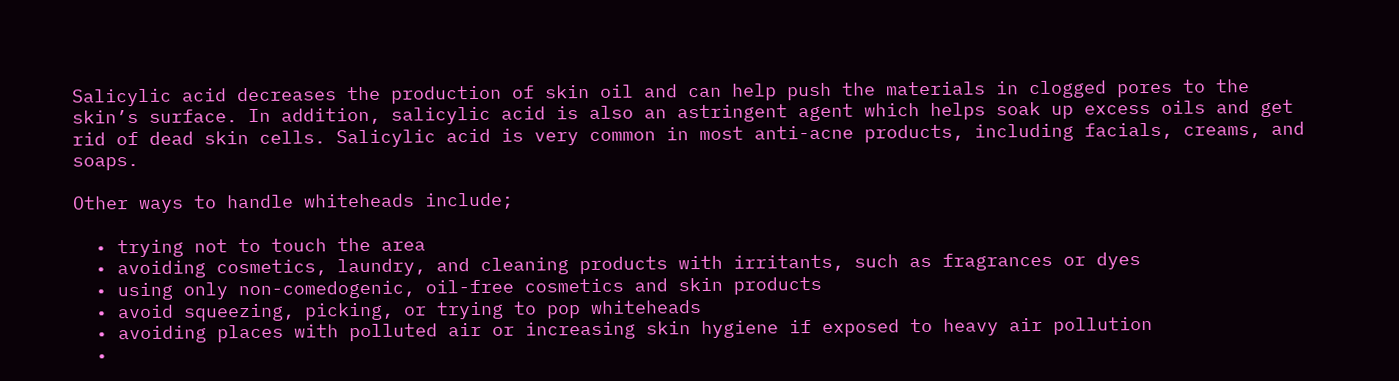Salicylic acid decreases the production of skin oil and can help push the materials in clogged pores to the skin’s surface. In addition, salicylic acid is also an astringent agent which helps soak up excess oils and get rid of dead skin cells. Salicylic acid is very common in most anti-acne products, including facials, creams, and soaps.

Other ways to handle whiteheads include;

  • trying not to touch the area
  • avoiding cosmetics, laundry, and cleaning products with irritants, such as fragrances or dyes
  • using only non-comedogenic, oil-free cosmetics and skin products
  • avoid squeezing, picking, or trying to pop whiteheads
  • avoiding places with polluted air or increasing skin hygiene if exposed to heavy air pollution
  •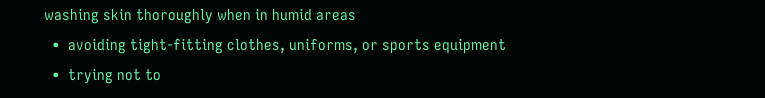washing skin thoroughly when in humid areas
  •  avoiding tight-fitting clothes, uniforms, or sports equipment
  •  trying not to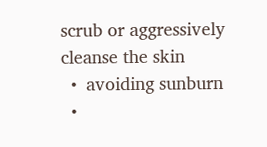scrub or aggressively cleanse the skin
  •  avoiding sunburn
  •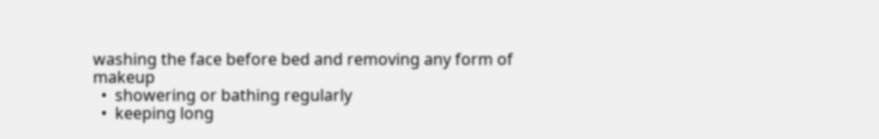washing the face before bed and removing any form of makeup
  •  showering or bathing regularly
  •  keeping long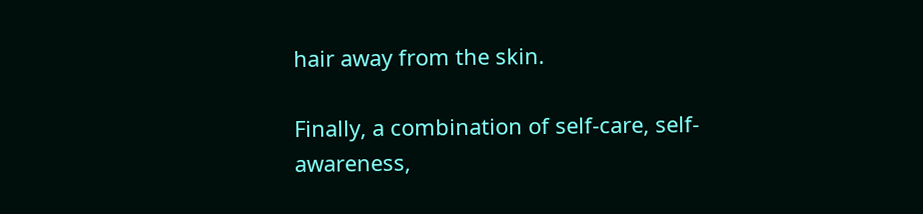hair away from the skin.

Finally, a combination of self-care, self-awareness,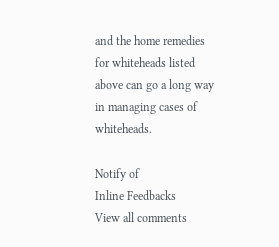and the home remedies for whiteheads listed above can go a long way in managing cases of whiteheads.

Notify of
Inline Feedbacks
View all comments